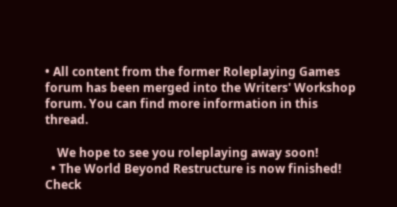• All content from the former Roleplaying Games forum has been merged into the Writers' Workshop forum. You can find more information in this thread.

    We hope to see you roleplaying away soon!
  • The World Beyond Restructure is now finished! Check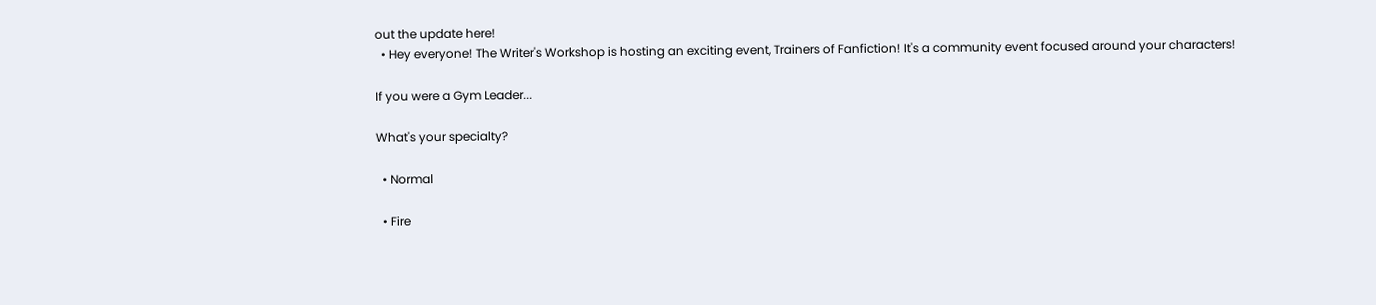out the update here!
  • Hey everyone! The Writer's Workshop is hosting an exciting event, Trainers of Fanfiction! It's a community event focused around your characters!

If you were a Gym Leader...

What's your specialty?

  • Normal

  • Fire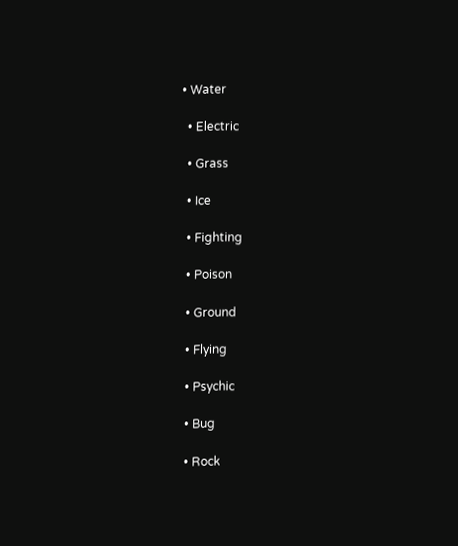• Water

  • Electric

  • Grass

  • Ice

  • Fighting

  • Poison

  • Ground

  • Flying

  • Psychic

  • Bug

  • Rock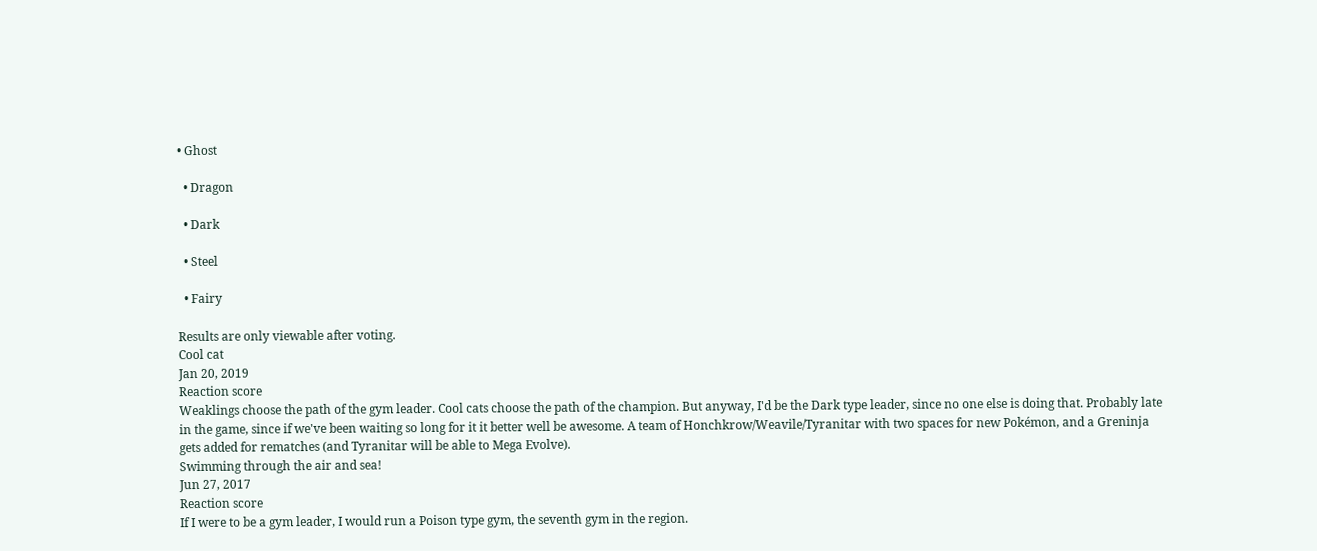• Ghost

  • Dragon

  • Dark

  • Steel

  • Fairy

Results are only viewable after voting.
Cool cat
Jan 20, 2019
Reaction score
Weaklings choose the path of the gym leader. Cool cats choose the path of the champion. But anyway, I'd be the Dark type leader, since no one else is doing that. Probably late in the game, since if we've been waiting so long for it it better well be awesome. A team of Honchkrow/Weavile/Tyranitar with two spaces for new Pokémon, and a Greninja gets added for rematches (and Tyranitar will be able to Mega Evolve).
Swimming through the air and sea!
Jun 27, 2017
Reaction score
If I were to be a gym leader, I would run a Poison type gym, the seventh gym in the region.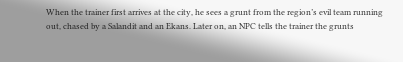When the trainer first arrives at the city, he sees a grunt from the region’s evil team running out, chased by a Salandit and an Ekans. Later on, an NPC tells the trainer the grunts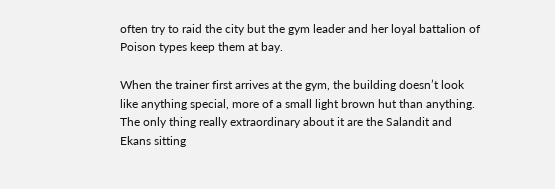often try to raid the city but the gym leader and her loyal battalion of Poison types keep them at bay.

When the trainer first arrives at the gym, the building doesn’t look like anything special, more of a small light brown hut than anything. The only thing really extraordinary about it are the Salandit and Ekans sitting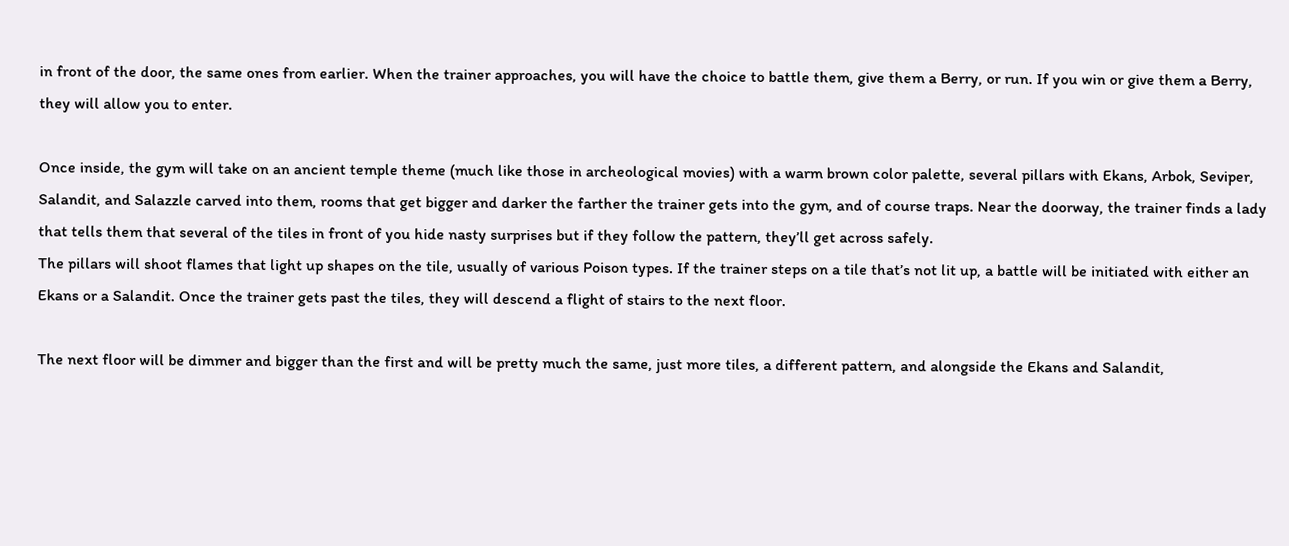in front of the door, the same ones from earlier. When the trainer approaches, you will have the choice to battle them, give them a Berry, or run. If you win or give them a Berry, they will allow you to enter.

Once inside, the gym will take on an ancient temple theme (much like those in archeological movies) with a warm brown color palette, several pillars with Ekans, Arbok, Seviper, Salandit, and Salazzle carved into them, rooms that get bigger and darker the farther the trainer gets into the gym, and of course traps. Near the doorway, the trainer finds a lady that tells them that several of the tiles in front of you hide nasty surprises but if they follow the pattern, they’ll get across safely.
The pillars will shoot flames that light up shapes on the tile, usually of various Poison types. If the trainer steps on a tile that’s not lit up, a battle will be initiated with either an Ekans or a Salandit. Once the trainer gets past the tiles, they will descend a flight of stairs to the next floor.

The next floor will be dimmer and bigger than the first and will be pretty much the same, just more tiles, a different pattern, and alongside the Ekans and Salandit,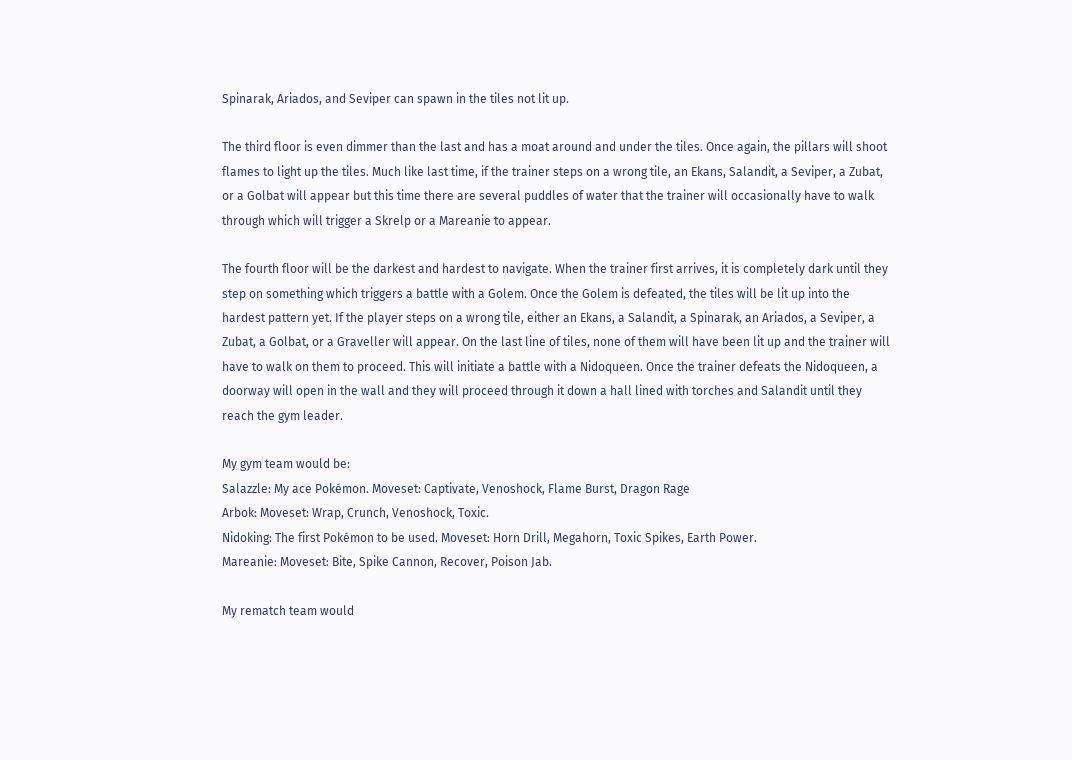Spinarak, Ariados, and Seviper can spawn in the tiles not lit up.

The third floor is even dimmer than the last and has a moat around and under the tiles. Once again, the pillars will shoot flames to light up the tiles. Much like last time, if the trainer steps on a wrong tile, an Ekans, Salandit, a Seviper, a Zubat, or a Golbat will appear but this time there are several puddles of water that the trainer will occasionally have to walk through which will trigger a Skrelp or a Mareanie to appear.

The fourth floor will be the darkest and hardest to navigate. When the trainer first arrives, it is completely dark until they step on something which triggers a battle with a Golem. Once the Golem is defeated, the tiles will be lit up into the hardest pattern yet. If the player steps on a wrong tile, either an Ekans, a Salandit, a Spinarak, an Ariados, a Seviper, a Zubat, a Golbat, or a Graveller will appear. On the last line of tiles, none of them will have been lit up and the trainer will have to walk on them to proceed. This will initiate a battle with a Nidoqueen. Once the trainer defeats the Nidoqueen, a doorway will open in the wall and they will proceed through it down a hall lined with torches and Salandit until they reach the gym leader.

My gym team would be:
Salazzle: My ace Pokémon. Moveset: Captivate, Venoshock, Flame Burst, Dragon Rage
Arbok: Moveset: Wrap, Crunch, Venoshock, Toxic.
Nidoking: The first Pokémon to be used. Moveset: Horn Drill, Megahorn, Toxic Spikes, Earth Power.
Mareanie: Moveset: Bite, Spike Cannon, Recover, Poison Jab.

My rematch team would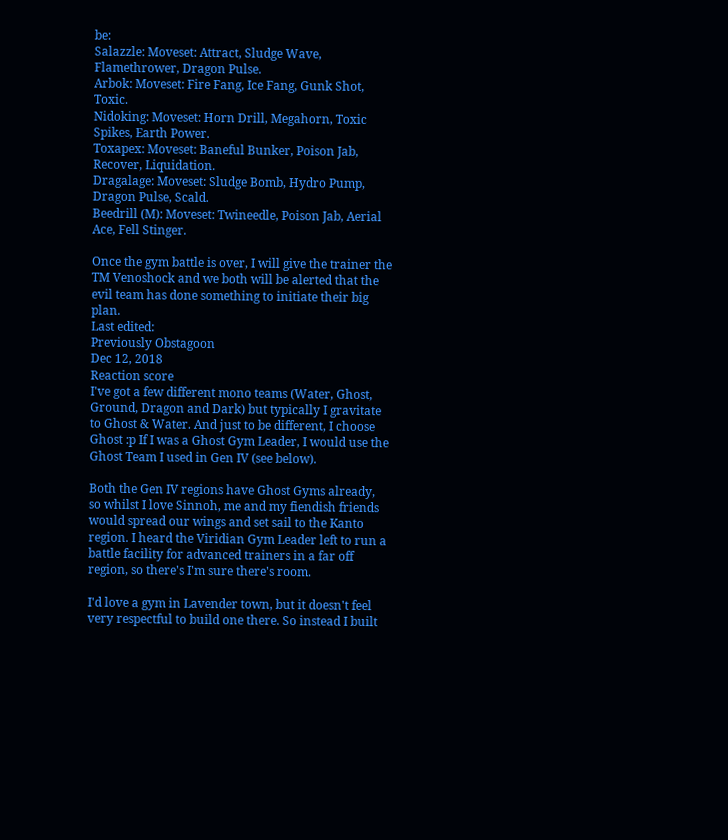be:
Salazzle: Moveset: Attract, Sludge Wave, Flamethrower, Dragon Pulse.
Arbok: Moveset: Fire Fang, Ice Fang, Gunk Shot, Toxic.
Nidoking: Moveset: Horn Drill, Megahorn, Toxic Spikes, Earth Power.
Toxapex: Moveset: Baneful Bunker, Poison Jab, Recover, Liquidation.
Dragalage: Moveset: Sludge Bomb, Hydro Pump, Dragon Pulse, Scald.
Beedrill (M): Moveset: Twineedle, Poison Jab, Aerial Ace, Fell Stinger.

Once the gym battle is over, I will give the trainer the TM Venoshock and we both will be alerted that the evil team has done something to initiate their big plan.
Last edited:
Previously Obstagoon
Dec 12, 2018
Reaction score
I've got a few different mono teams (Water, Ghost, Ground, Dragon and Dark) but typically I gravitate to Ghost & Water. And just to be different, I choose Ghost :p If I was a Ghost Gym Leader, I would use the Ghost Team I used in Gen IV (see below).

Both the Gen IV regions have Ghost Gyms already, so whilst I love Sinnoh, me and my fiendish friends would spread our wings and set sail to the Kanto region. I heard the Viridian Gym Leader left to run a battle facility for advanced trainers in a far off region, so there's I'm sure there's room.

I'd love a gym in Lavender town, but it doesn't feel very respectful to build one there. So instead I built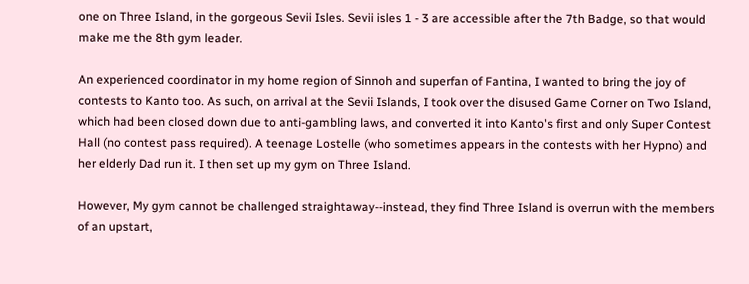one on Three Island, in the gorgeous Sevii Isles. Sevii isles 1 - 3 are accessible after the 7th Badge, so that would make me the 8th gym leader.

An experienced coordinator in my home region of Sinnoh and superfan of Fantina, I wanted to bring the joy of contests to Kanto too. As such, on arrival at the Sevii Islands, I took over the disused Game Corner on Two Island, which had been closed down due to anti-gambling laws, and converted it into Kanto's first and only Super Contest Hall (no contest pass required). A teenage Lostelle (who sometimes appears in the contests with her Hypno) and her elderly Dad run it. I then set up my gym on Three Island.

However, My gym cannot be challenged straightaway--instead, they find Three Island is overrun with the members of an upstart,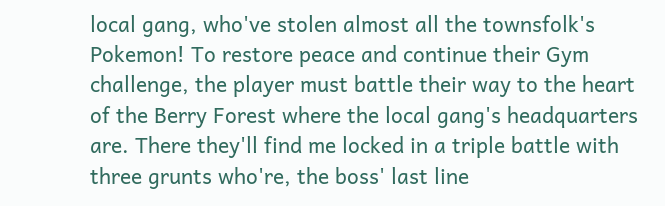local gang, who've stolen almost all the townsfolk's Pokemon! To restore peace and continue their Gym challenge, the player must battle their way to the heart of the Berry Forest where the local gang's headquarters are. There they'll find me locked in a triple battle with three grunts who're, the boss' last line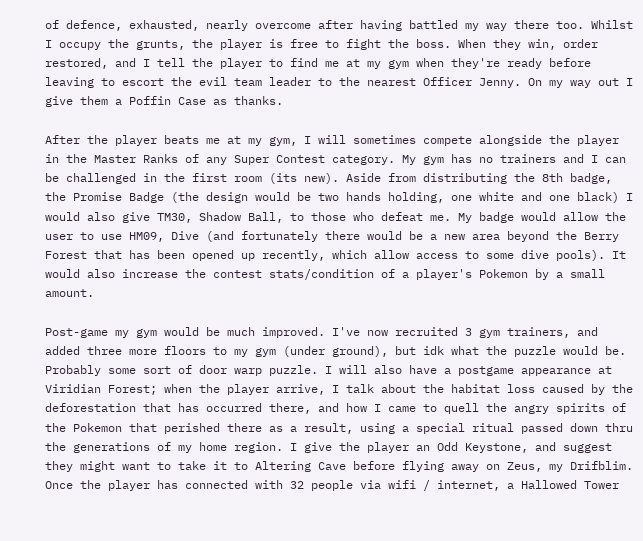of defence, exhausted, nearly overcome after having battled my way there too. Whilst I occupy the grunts, the player is free to fight the boss. When they win, order restored, and I tell the player to find me at my gym when they're ready before leaving to escort the evil team leader to the nearest Officer Jenny. On my way out I give them a Poffin Case as thanks.

After the player beats me at my gym, I will sometimes compete alongside the player in the Master Ranks of any Super Contest category. My gym has no trainers and I can be challenged in the first room (its new). Aside from distributing the 8th badge, the Promise Badge (the design would be two hands holding, one white and one black) I would also give TM30, Shadow Ball, to those who defeat me. My badge would allow the user to use HM09, Dive (and fortunately there would be a new area beyond the Berry Forest that has been opened up recently, which allow access to some dive pools). It would also increase the contest stats/condition of a player's Pokemon by a small amount.

Post-game my gym would be much improved. I've now recruited 3 gym trainers, and added three more floors to my gym (under ground), but idk what the puzzle would be. Probably some sort of door warp puzzle. I will also have a postgame appearance at Viridian Forest; when the player arrive, I talk about the habitat loss caused by the deforestation that has occurred there, and how I came to quell the angry spirits of the Pokemon that perished there as a result, using a special ritual passed down thru the generations of my home region. I give the player an Odd Keystone, and suggest they might want to take it to Altering Cave before flying away on Zeus, my Drifblim. Once the player has connected with 32 people via wifi / internet, a Hallowed Tower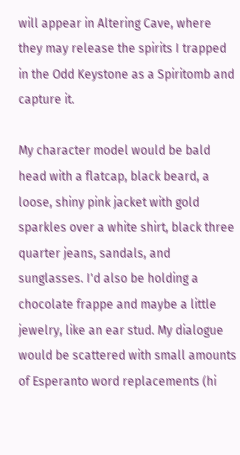will appear in Altering Cave, where they may release the spirits I trapped in the Odd Keystone as a Spiritomb and capture it.

My character model would be bald head with a flatcap, black beard, a loose, shiny pink jacket with gold sparkles over a white shirt, black three quarter jeans, sandals, and sunglasses. I'd also be holding a chocolate frappe and maybe a little jewelry, like an ear stud. My dialogue would be scattered with small amounts of Esperanto word replacements (hi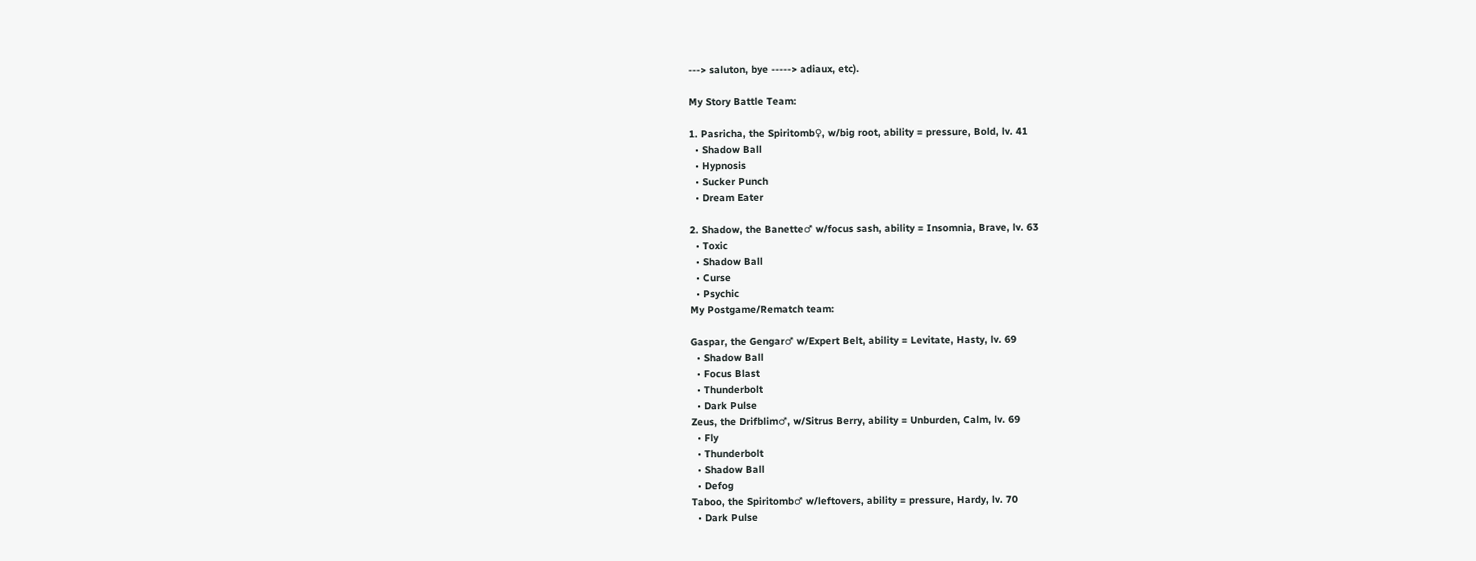---> saluton, bye -----> adiaux, etc).

My Story Battle Team:

1. Pasricha, the Spiritomb♀, w/big root, ability = pressure, Bold, lv. 41
  • Shadow Ball
  • Hypnosis
  • Sucker Punch
  • Dream Eater

2. Shadow, the Banette♂ w/focus sash, ability = Insomnia, Brave, lv. 63
  • Toxic
  • Shadow Ball
  • Curse
  • Psychic
My Postgame/Rematch team:

Gaspar, the Gengar♂ w/Expert Belt, ability = Levitate, Hasty, lv. 69
  • Shadow Ball
  • Focus Blast
  • Thunderbolt
  • Dark Pulse
Zeus, the Drifblim♂, w/Sitrus Berry, ability = Unburden, Calm, lv. 69
  • Fly
  • Thunderbolt
  • Shadow Ball
  • Defog
Taboo, the Spiritomb♂ w/leftovers, ability = pressure, Hardy, lv. 70
  • Dark Pulse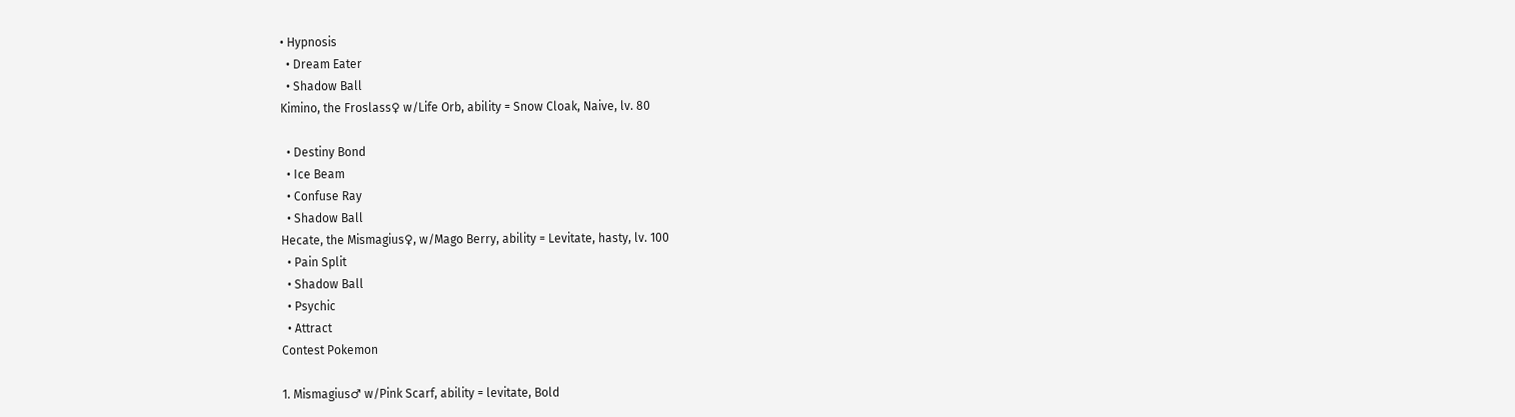• Hypnosis
  • Dream Eater
  • Shadow Ball
Kimino, the Froslass♀ w/Life Orb, ability = Snow Cloak, Naive, lv. 80

  • Destiny Bond
  • Ice Beam
  • Confuse Ray
  • Shadow Ball
Hecate, the Mismagius♀, w/Mago Berry, ability = Levitate, hasty, lv. 100
  • Pain Split
  • Shadow Ball
  • Psychic
  • Attract
Contest Pokemon

1. Mismagius♂ w/Pink Scarf, ability = levitate, Bold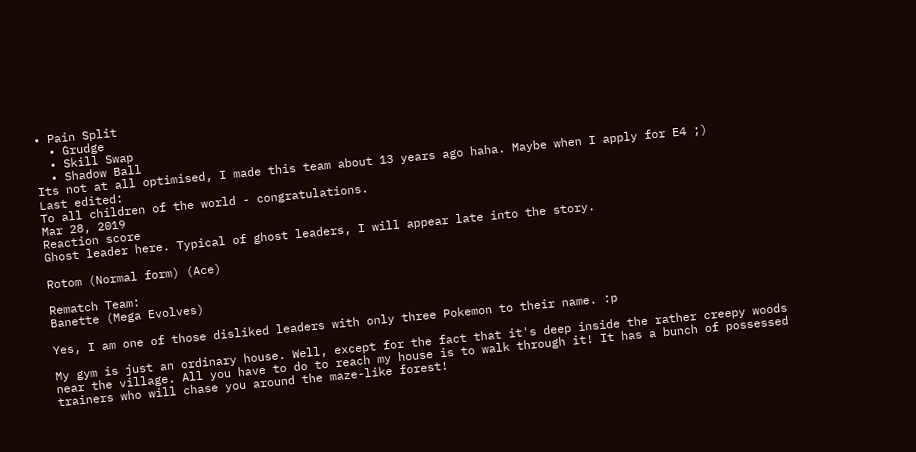• Pain Split
  • Grudge
  • Skill Swap
  • Shadow Ball
Its not at all optimised, I made this team about 13 years ago haha. Maybe when I apply for E4 ;)
Last edited:
To all children of the world - congratulations.
Mar 28, 2019
Reaction score
Ghost leader here. Typical of ghost leaders, I will appear late into the story.

Rotom (Normal form) (Ace)

Rematch Team:
Banette (Mega Evolves)

Yes, I am one of those disliked leaders with only three Pokemon to their name. :p

My gym is just an ordinary house. Well, except for the fact that it's deep inside the rather creepy woods near the village. All you have to do to reach my house is to walk through it! It has a bunch of possessed trainers who will chase you around the maze-like forest!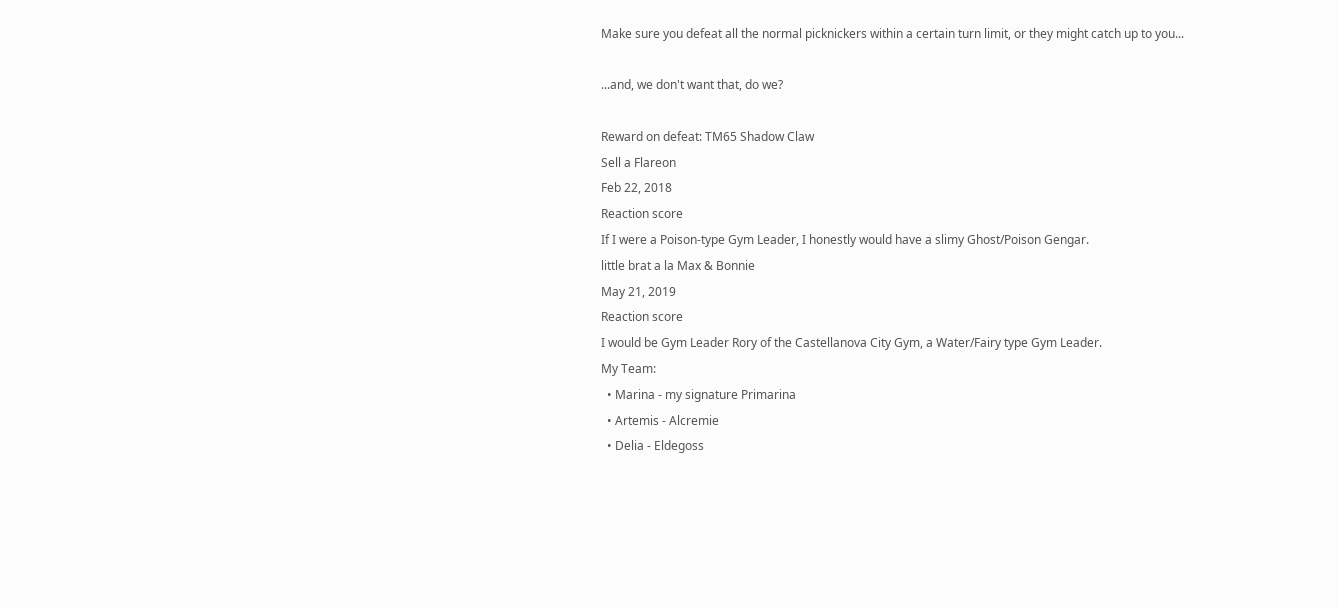Make sure you defeat all the normal picknickers within a certain turn limit, or they might catch up to you...

...and, we don't want that, do we?

Reward on defeat: TM65 Shadow Claw
Sell a Flareon
Feb 22, 2018
Reaction score
If I were a Poison-type Gym Leader, I honestly would have a slimy Ghost/Poison Gengar.
little brat a la Max & Bonnie
May 21, 2019
Reaction score
I would be Gym Leader Rory of the Castellanova City Gym, a Water/Fairy type Gym Leader.
My Team:
  • Marina - my signature Primarina
  • Artemis - Alcremie
  • Delia - Eldegoss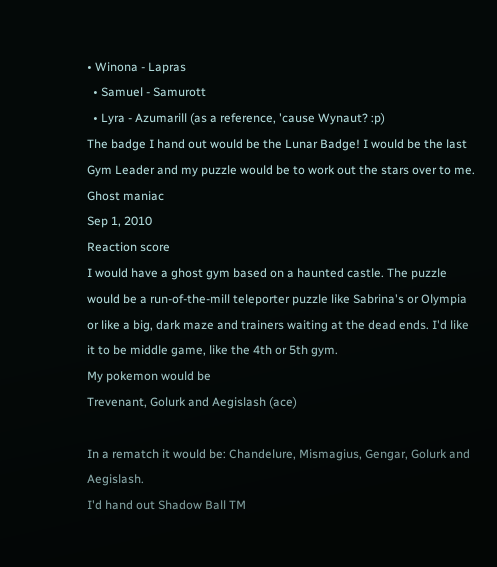• Winona - Lapras
  • Samuel - Samurott
  • Lyra - Azumarill (as a reference, 'cause Wynaut? :p)
The badge I hand out would be the Lunar Badge! I would be the last Gym Leader and my puzzle would be to work out the stars over to me.
Ghost maniac
Sep 1, 2010
Reaction score
I would have a ghost gym based on a haunted castle. The puzzle would be a run-of-the-mill teleporter puzzle like Sabrina's or Olympia or like a big, dark maze and trainers waiting at the dead ends. I'd like it to be middle game, like the 4th or 5th gym.
My pokemon would be
Trevenant, Golurk and Aegislash (ace)

In a rematch it would be: Chandelure, Mismagius, Gengar, Golurk and Aegislash.
I'd hand out Shadow Ball TM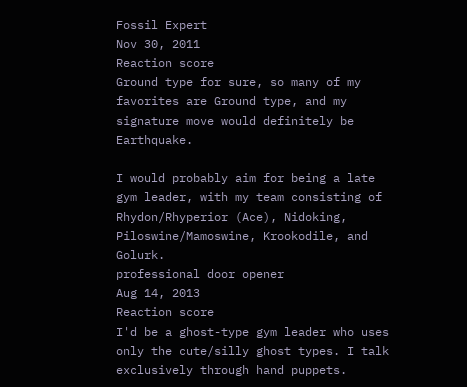Fossil Expert
Nov 30, 2011
Reaction score
Ground type for sure, so many of my favorites are Ground type, and my signature move would definitely be Earthquake.

I would probably aim for being a late gym leader, with my team consisting of Rhydon/Rhyperior (Ace), Nidoking, Piloswine/Mamoswine, Krookodile, and Golurk.
professional door opener
Aug 14, 2013
Reaction score
I'd be a ghost-type gym leader who uses only the cute/silly ghost types. I talk exclusively through hand puppets.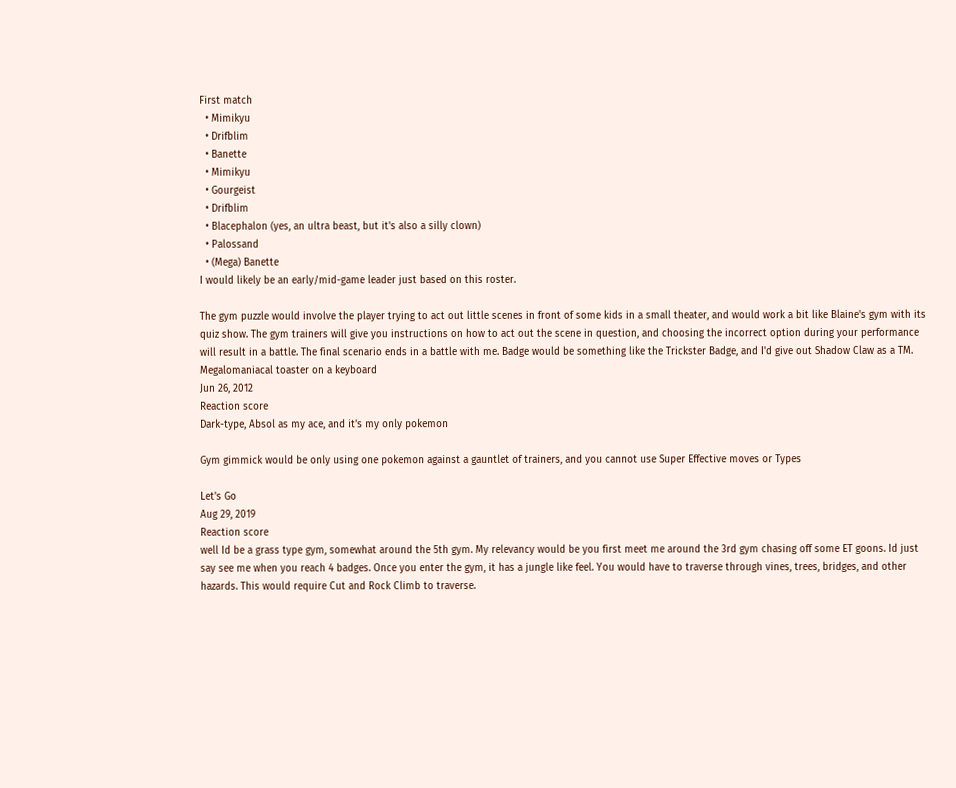First match
  • Mimikyu
  • Drifblim
  • Banette
  • Mimikyu
  • Gourgeist
  • Drifblim
  • Blacephalon (yes, an ultra beast, but it's also a silly clown)
  • Palossand
  • (Mega) Banette
I would likely be an early/mid-game leader just based on this roster.

The gym puzzle would involve the player trying to act out little scenes in front of some kids in a small theater, and would work a bit like Blaine's gym with its quiz show. The gym trainers will give you instructions on how to act out the scene in question, and choosing the incorrect option during your performance will result in a battle. The final scenario ends in a battle with me. Badge would be something like the Trickster Badge, and I'd give out Shadow Claw as a TM.
Megalomaniacal toaster on a keyboard
Jun 26, 2012
Reaction score
Dark-type, Absol as my ace, and it's my only pokemon

Gym gimmick would be only using one pokemon against a gauntlet of trainers, and you cannot use Super Effective moves or Types

Let's Go
Aug 29, 2019
Reaction score
well Id be a grass type gym, somewhat around the 5th gym. My relevancy would be you first meet me around the 3rd gym chasing off some ET goons. Id just say see me when you reach 4 badges. Once you enter the gym, it has a jungle like feel. You would have to traverse through vines, trees, bridges, and other hazards. This would require Cut and Rock Climb to traverse.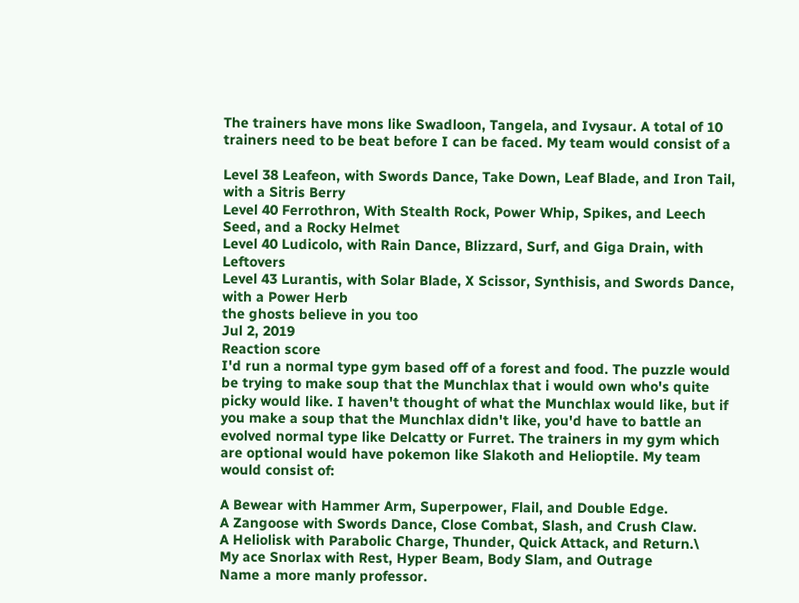The trainers have mons like Swadloon, Tangela, and Ivysaur. A total of 10 trainers need to be beat before I can be faced. My team would consist of a

Level 38 Leafeon, with Swords Dance, Take Down, Leaf Blade, and Iron Tail, with a Sitris Berry
Level 40 Ferrothron, With Stealth Rock, Power Whip, Spikes, and Leech Seed, and a Rocky Helmet
Level 40 Ludicolo, with Rain Dance, Blizzard, Surf, and Giga Drain, with Leftovers
Level 43 Lurantis, with Solar Blade, X Scissor, Synthisis, and Swords Dance, with a Power Herb
the ghosts believe in you too
Jul 2, 2019
Reaction score
I'd run a normal type gym based off of a forest and food. The puzzle would be trying to make soup that the Munchlax that i would own who's quite picky would like. I haven't thought of what the Munchlax would like, but if you make a soup that the Munchlax didn't like, you'd have to battle an evolved normal type like Delcatty or Furret. The trainers in my gym which are optional would have pokemon like Slakoth and Helioptile. My team would consist of:

A Bewear with Hammer Arm, Superpower, Flail, and Double Edge.
A Zangoose with Swords Dance, Close Combat, Slash, and Crush Claw.
A Heliolisk with Parabolic Charge, Thunder, Quick Attack, and Return.\
My ace Snorlax with Rest, Hyper Beam, Body Slam, and Outrage
Name a more manly professor.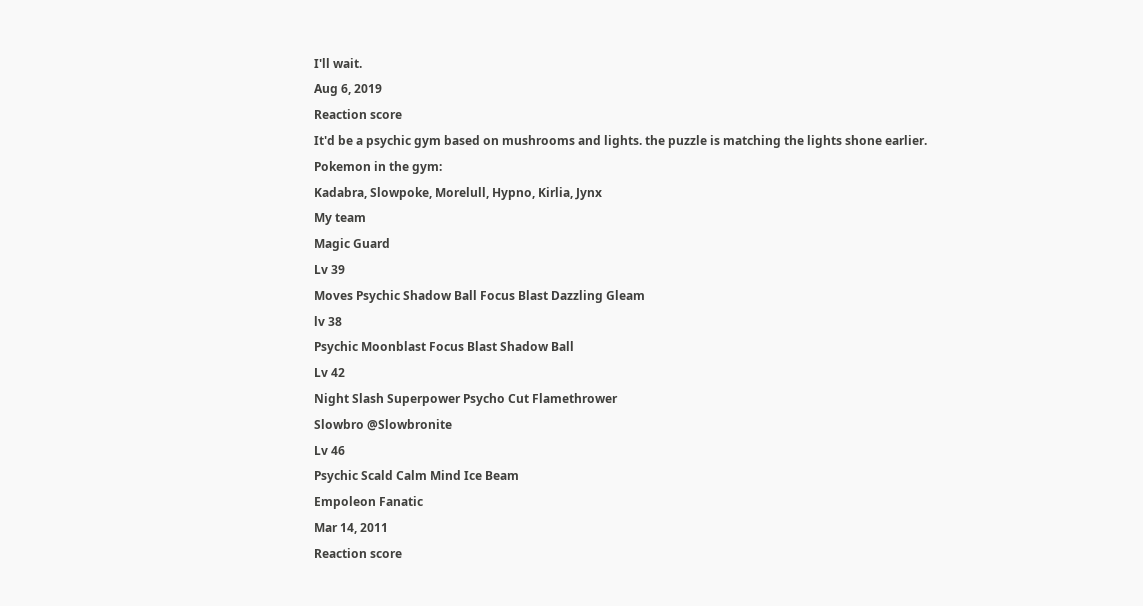I'll wait.
Aug 6, 2019
Reaction score
It'd be a psychic gym based on mushrooms and lights. the puzzle is matching the lights shone earlier.
Pokemon in the gym:
Kadabra, Slowpoke, Morelull, Hypno, Kirlia, Jynx
My team
Magic Guard
Lv 39
Moves Psychic Shadow Ball Focus Blast Dazzling Gleam
lv 38
Psychic Moonblast Focus Blast Shadow Ball
Lv 42
Night Slash Superpower Psycho Cut Flamethrower
Slowbro @Slowbronite
Lv 46
Psychic Scald Calm Mind Ice Beam
Empoleon Fanatic
Mar 14, 2011
Reaction score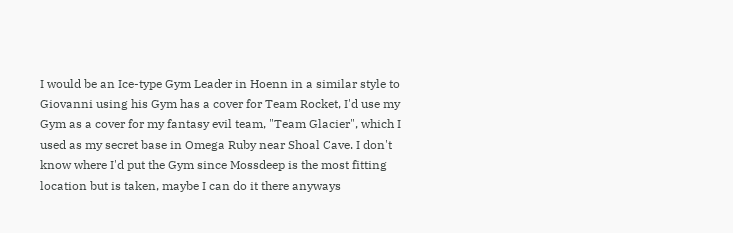I would be an Ice-type Gym Leader in Hoenn in a similar style to Giovanni using his Gym has a cover for Team Rocket, I'd use my Gym as a cover for my fantasy evil team, "Team Glacier", which I used as my secret base in Omega Ruby near Shoal Cave. I don't know where I'd put the Gym since Mossdeep is the most fitting location but is taken, maybe I can do it there anyways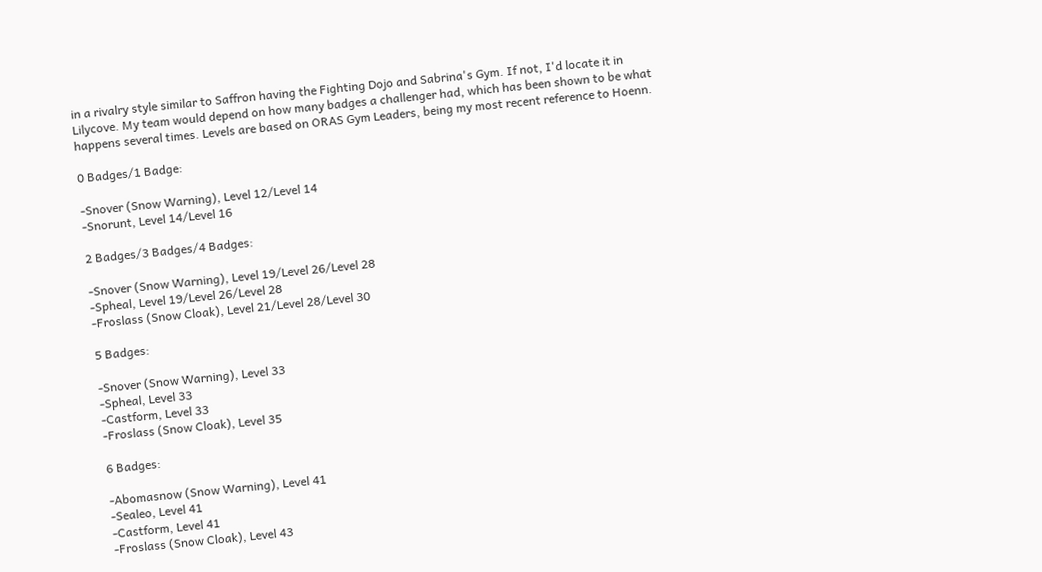in a rivalry style similar to Saffron having the Fighting Dojo and Sabrina's Gym. If not, I'd locate it in Lilycove. My team would depend on how many badges a challenger had, which has been shown to be what happens several times. Levels are based on ORAS Gym Leaders, being my most recent reference to Hoenn.

0 Badges/1 Badge:

-Snover (Snow Warning), Level 12/Level 14
-Snorunt, Level 14/Level 16

2 Badges/3 Badges/4 Badges:

-Snover (Snow Warning), Level 19/Level 26/Level 28
-Spheal, Level 19/Level 26/Level 28
-Froslass (Snow Cloak), Level 21/Level 28/Level 30

5 Badges:

-Snover (Snow Warning), Level 33
-Spheal, Level 33
-Castform, Level 33
-Froslass (Snow Cloak), Level 35

6 Badges:

-Abomasnow (Snow Warning), Level 41
-Sealeo, Level 41
-Castform, Level 41
-Froslass (Snow Cloak), Level 43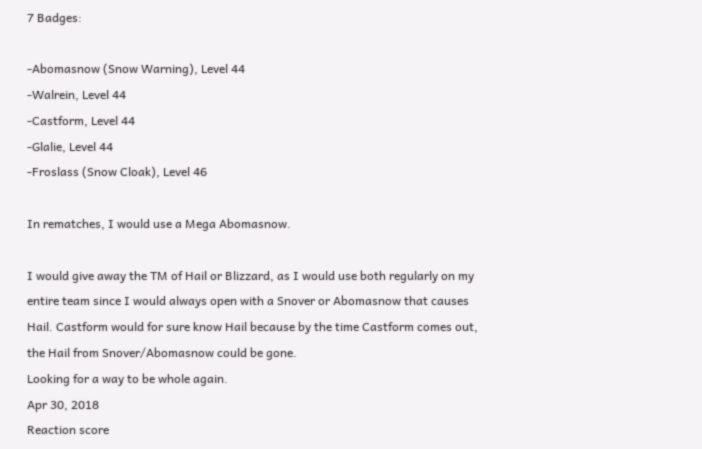7 Badges:

-Abomasnow (Snow Warning), Level 44
-Walrein, Level 44
-Castform, Level 44
-Glalie, Level 44
-Froslass (Snow Cloak), Level 46

In rematches, I would use a Mega Abomasnow.

I would give away the TM of Hail or Blizzard, as I would use both regularly on my entire team since I would always open with a Snover or Abomasnow that causes Hail. Castform would for sure know Hail because by the time Castform comes out, the Hail from Snover/Abomasnow could be gone.
Looking for a way to be whole again.
Apr 30, 2018
Reaction score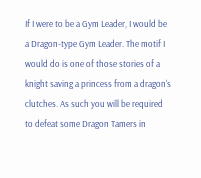If I were to be a Gym Leader, I would be a Dragon-type Gym Leader. The motif I would do is one of those stories of a knight saving a princess from a dragon's clutches. As such you will be required to defeat some Dragon Tamers in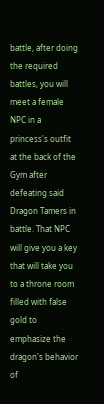battle, after doing the required battles, you will meet a female NPC in a princess's outfit at the back of the Gym after defeating said Dragon Tamers in battle. That NPC will give you a key that will take you to a throne room filled with false gold to emphasize the dragon's behavior of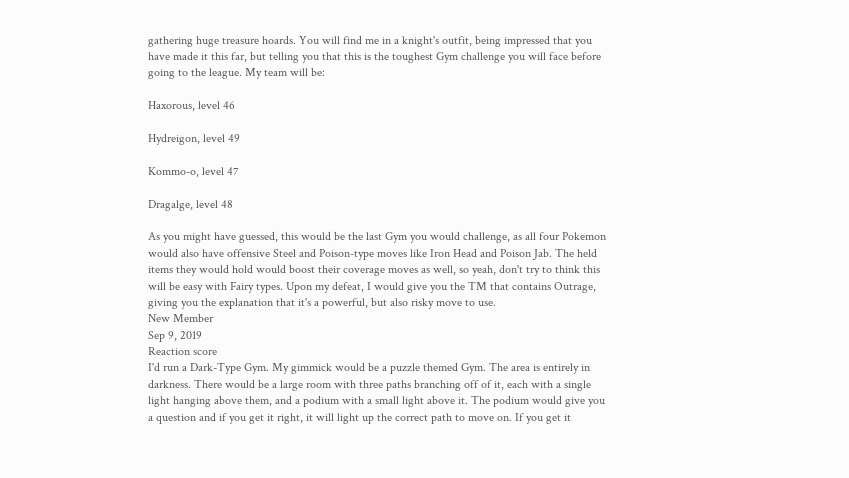gathering huge treasure hoards. You will find me in a knight's outfit, being impressed that you have made it this far, but telling you that this is the toughest Gym challenge you will face before going to the league. My team will be:

Haxorous, level 46

Hydreigon, level 49

Kommo-o, level 47

Dragalge, level 48

As you might have guessed, this would be the last Gym you would challenge, as all four Pokemon would also have offensive Steel and Poison-type moves like Iron Head and Poison Jab. The held items they would hold would boost their coverage moves as well, so yeah, don't try to think this will be easy with Fairy types. Upon my defeat, I would give you the TM that contains Outrage, giving you the explanation that it's a powerful, but also risky move to use.
New Member
Sep 9, 2019
Reaction score
I'd run a Dark-Type Gym. My gimmick would be a puzzle themed Gym. The area is entirely in darkness. There would be a large room with three paths branching off of it, each with a single light hanging above them, and a podium with a small light above it. The podium would give you a question and if you get it right, it will light up the correct path to move on. If you get it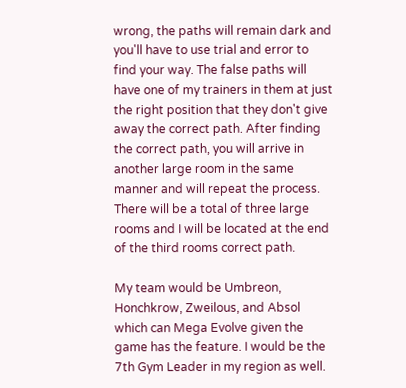wrong, the paths will remain dark and you'll have to use trial and error to find your way. The false paths will have one of my trainers in them at just the right position that they don't give away the correct path. After finding the correct path, you will arrive in another large room in the same manner and will repeat the process. There will be a total of three large rooms and I will be located at the end of the third rooms correct path.

My team would be Umbreon, Honchkrow, Zweilous, and Absol which can Mega Evolve given the game has the feature. I would be the 7th Gym Leader in my region as well.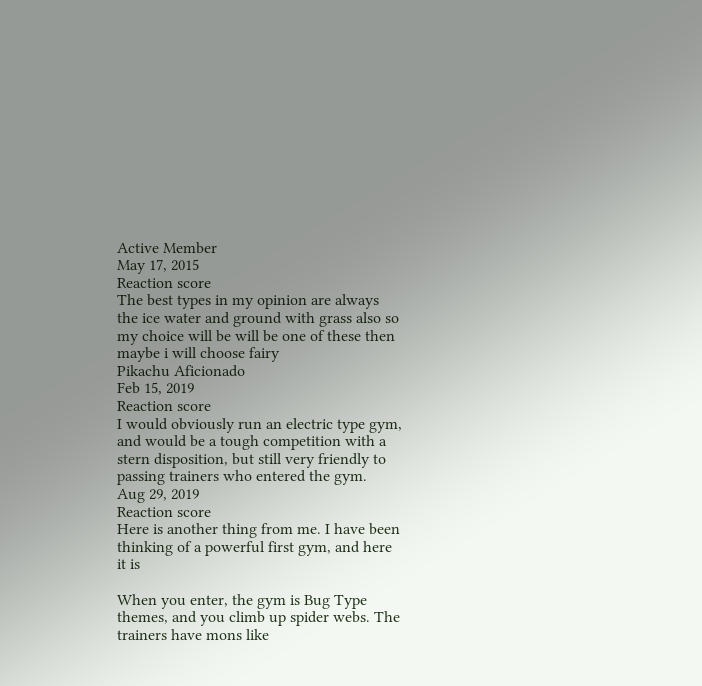Active Member
May 17, 2015
Reaction score
The best types in my opinion are always the ice water and ground with grass also so my choice will be will be one of these then maybe i will choose fairy
Pikachu Aficionado
Feb 15, 2019
Reaction score
I would obviously run an electric type gym, and would be a tough competition with a stern disposition, but still very friendly to passing trainers who entered the gym.
Aug 29, 2019
Reaction score
Here is another thing from me. I have been thinking of a powerful first gym, and here it is

When you enter, the gym is Bug Type themes, and you climb up spider webs. The trainers have mons like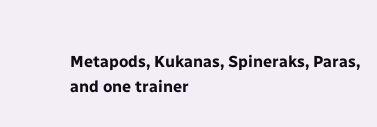Metapods, Kukanas, Spineraks, Paras, and one trainer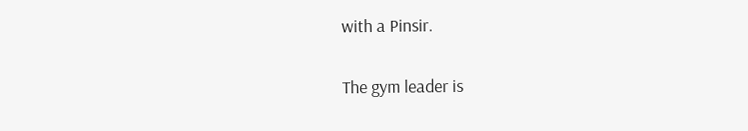with a Pinsir.

The gym leader is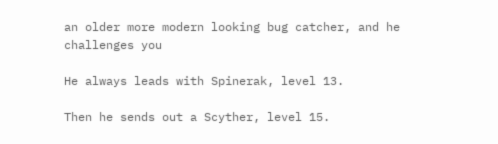an older more modern looking bug catcher, and he challenges you

He always leads with Spinerak, level 13.

Then he sends out a Scyther, level 15.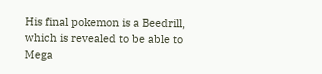His final pokemon is a Beedrill, which is revealed to be able to Mega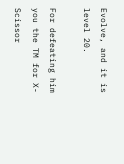Evolve, and it is level 20.

For defeating him you the TM for X-Scissor